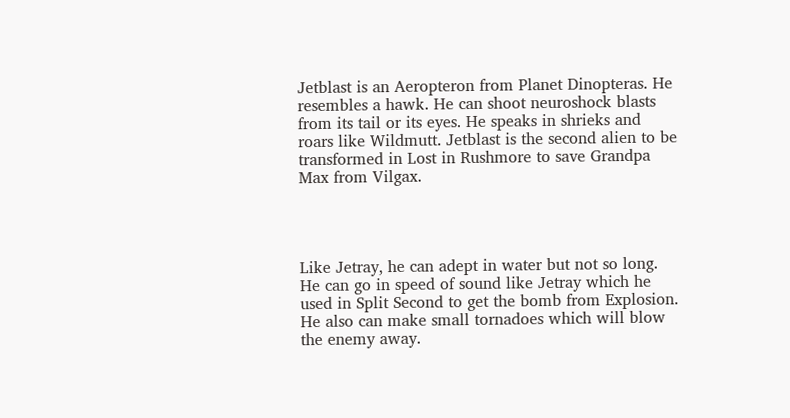Jetblast is an Aeropteron from Planet Dinopteras. He resembles a hawk. He can shoot neuroshock blasts from its tail or its eyes. He speaks in shrieks and roars like Wildmutt. Jetblast is the second alien to be transformed in Lost in Rushmore to save Grandpa Max from Vilgax.




Like Jetray, he can adept in water but not so long. He can go in speed of sound like Jetray which he used in Split Second to get the bomb from Explosion. He also can make small tornadoes which will blow the enemy away.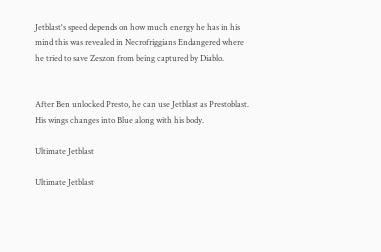Jetblast's speed depends on how much energy he has in his mind this was revealed in Necrofriggians Endangered where he tried to save Zeszon from being captured by Diablo.


After Ben unlocked Presto, he can use Jetblast as Prestoblast. His wings changes into Blue along with his body.

Ultimate Jetblast

Ultimate Jetblast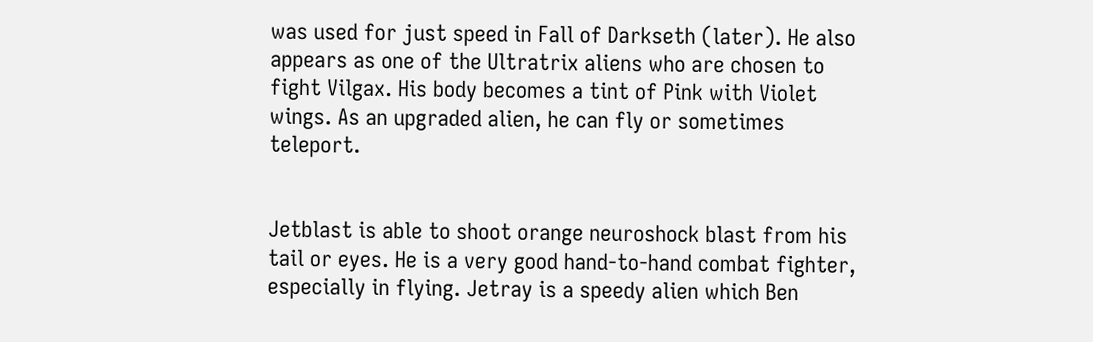was used for just speed in Fall of Darkseth (later). He also appears as one of the Ultratrix aliens who are chosen to fight Vilgax. His body becomes a tint of Pink with Violet wings. As an upgraded alien, he can fly or sometimes teleport.


Jetblast is able to shoot orange neuroshock blast from his tail or eyes. He is a very good hand-to-hand combat fighter, especially in flying. Jetray is a speedy alien which Ben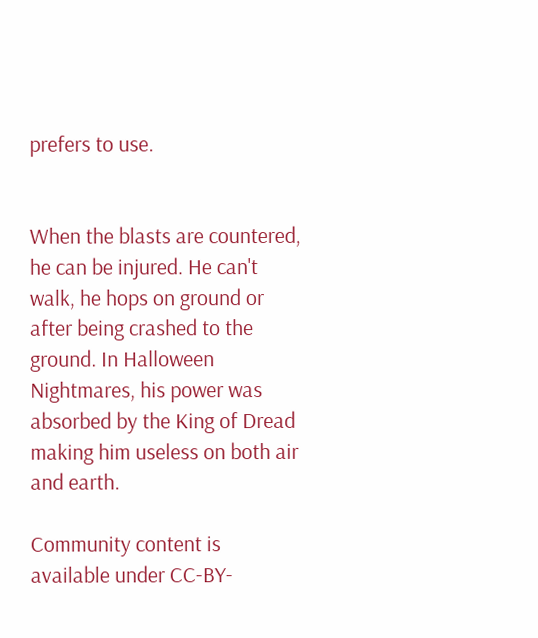prefers to use.


When the blasts are countered, he can be injured. He can't walk, he hops on ground or after being crashed to the ground. In Halloween Nightmares, his power was absorbed by the King of Dread making him useless on both air and earth.

Community content is available under CC-BY-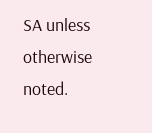SA unless otherwise noted.